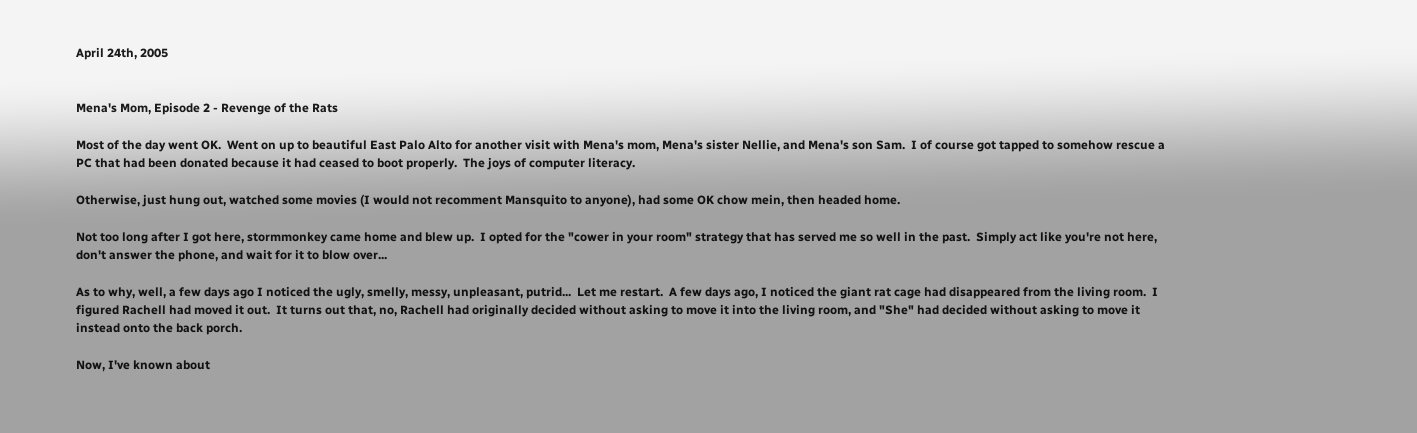April 24th, 2005


Mena's Mom, Episode 2 - Revenge of the Rats

Most of the day went OK.  Went on up to beautiful East Palo Alto for another visit with Mena's mom, Mena's sister Nellie, and Mena's son Sam.  I of course got tapped to somehow rescue a PC that had been donated because it had ceased to boot properly.  The joys of computer literacy.

Otherwise, just hung out, watched some movies (I would not recomment Mansquito to anyone), had some OK chow mein, then headed home.

Not too long after I got here, stormmonkey came home and blew up.  I opted for the "cower in your room" strategy that has served me so well in the past.  Simply act like you're not here, don't answer the phone, and wait for it to blow over...

As to why, well, a few days ago I noticed the ugly, smelly, messy, unpleasant, putrid...  Let me restart.  A few days ago, I noticed the giant rat cage had disappeared from the living room.  I figured Rachell had moved it out.  It turns out that, no, Rachell had originally decided without asking to move it into the living room, and "She" had decided without asking to move it instead onto the back porch.

Now, I've known about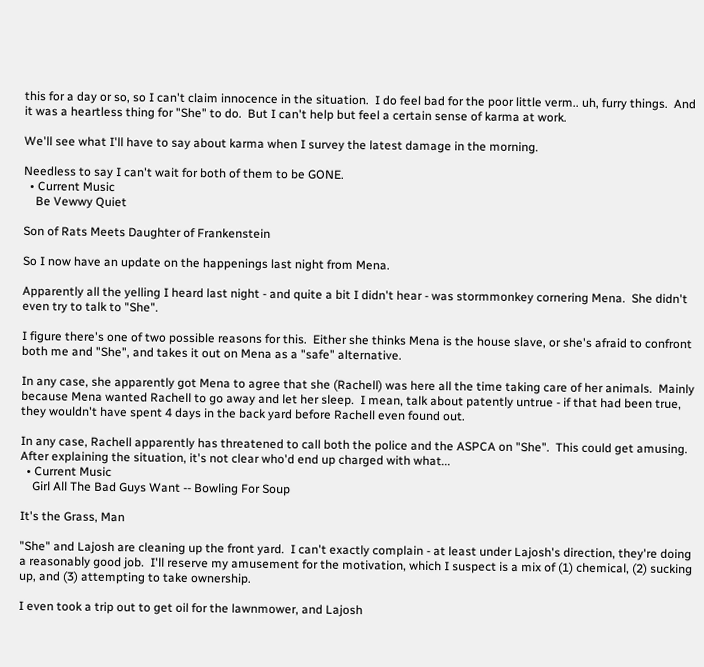this for a day or so, so I can't claim innocence in the situation.  I do feel bad for the poor little verm.. uh, furry things.  And it was a heartless thing for "She" to do.  But I can't help but feel a certain sense of karma at work.

We'll see what I'll have to say about karma when I survey the latest damage in the morning.

Needless to say I can't wait for both of them to be GONE.
  • Current Music
    Be Vewwy Quiet

Son of Rats Meets Daughter of Frankenstein

So I now have an update on the happenings last night from Mena.

Apparently all the yelling I heard last night - and quite a bit I didn't hear - was stormmonkey cornering Mena.  She didn't even try to talk to "She".

I figure there's one of two possible reasons for this.  Either she thinks Mena is the house slave, or she's afraid to confront both me and "She", and takes it out on Mena as a "safe" alternative.

In any case, she apparently got Mena to agree that she (Rachell) was here all the time taking care of her animals.  Mainly because Mena wanted Rachell to go away and let her sleep.  I mean, talk about patently untrue - if that had been true, they wouldn't have spent 4 days in the back yard before Rachell even found out.

In any case, Rachell apparently has threatened to call both the police and the ASPCA on "She".  This could get amusing.  After explaining the situation, it's not clear who'd end up charged with what...
  • Current Music
    Girl All The Bad Guys Want -- Bowling For Soup

It's the Grass, Man

"She" and Lajosh are cleaning up the front yard.  I can't exactly complain - at least under Lajosh's direction, they're doing a reasonably good job.  I'll reserve my amusement for the motivation, which I suspect is a mix of (1) chemical, (2) sucking up, and (3) attempting to take ownership.

I even took a trip out to get oil for the lawnmower, and Lajosh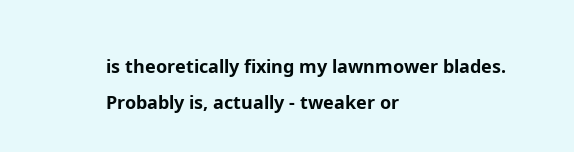is theoretically fixing my lawnmower blades.  Probably is, actually - tweaker or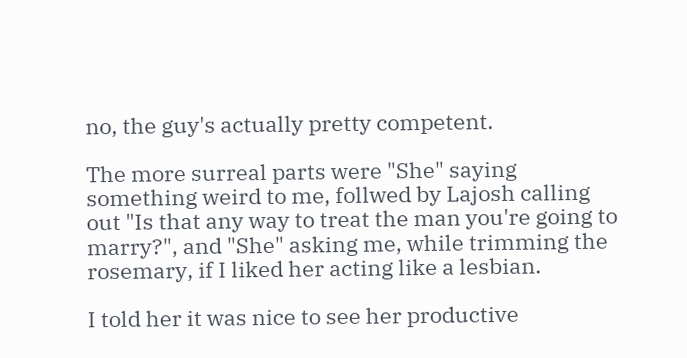no, the guy's actually pretty competent.

The more surreal parts were "She" saying something weird to me, follwed by Lajosh calling out "Is that any way to treat the man you're going to marry?", and "She" asking me, while trimming the rosemary, if I liked her acting like a lesbian.

I told her it was nice to see her productive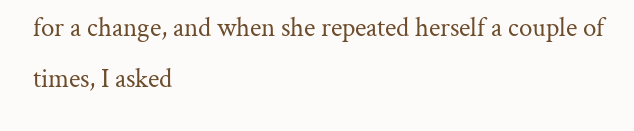for a change, and when she repeated herself a couple of times, I asked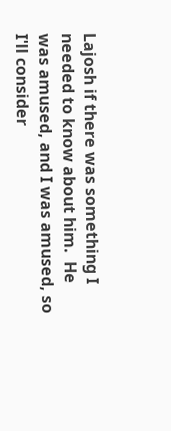Lajosh if there was something I needed to know about him.  He was amused, and I was amused, so I'll consider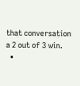that conversation a 2 out of 3 win.
  •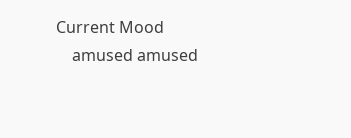Current Mood
    amused amused